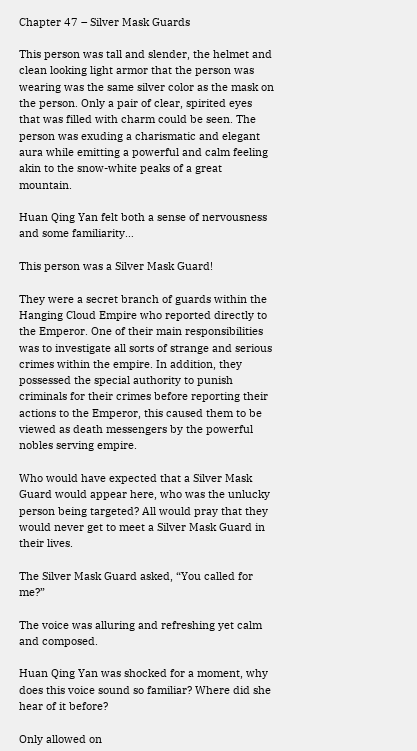Chapter 47 – Silver Mask Guards

This person was tall and slender, the helmet and clean looking light armor that the person was wearing was the same silver color as the mask on the person. Only a pair of clear, spirited eyes that was filled with charm could be seen. The person was exuding a charismatic and elegant aura while emitting a powerful and calm feeling akin to the snow-white peaks of a great mountain.

Huan Qing Yan felt both a sense of nervousness and some familiarity…

This person was a Silver Mask Guard!

They were a secret branch of guards within the Hanging Cloud Empire who reported directly to the Emperor. One of their main responsibilities was to investigate all sorts of strange and serious crimes within the empire. In addition, they possessed the special authority to punish criminals for their crimes before reporting their actions to the Emperor, this caused them to be viewed as death messengers by the powerful nobles serving empire.

Who would have expected that a Silver Mask Guard would appear here, who was the unlucky person being targeted? All would pray that they would never get to meet a Silver Mask Guard in their lives.

The Silver Mask Guard asked, “You called for me?”

The voice was alluring and refreshing yet calm and composed.

Huan Qing Yan was shocked for a moment, why does this voice sound so familiar? Where did she hear of it before?

Only allowed on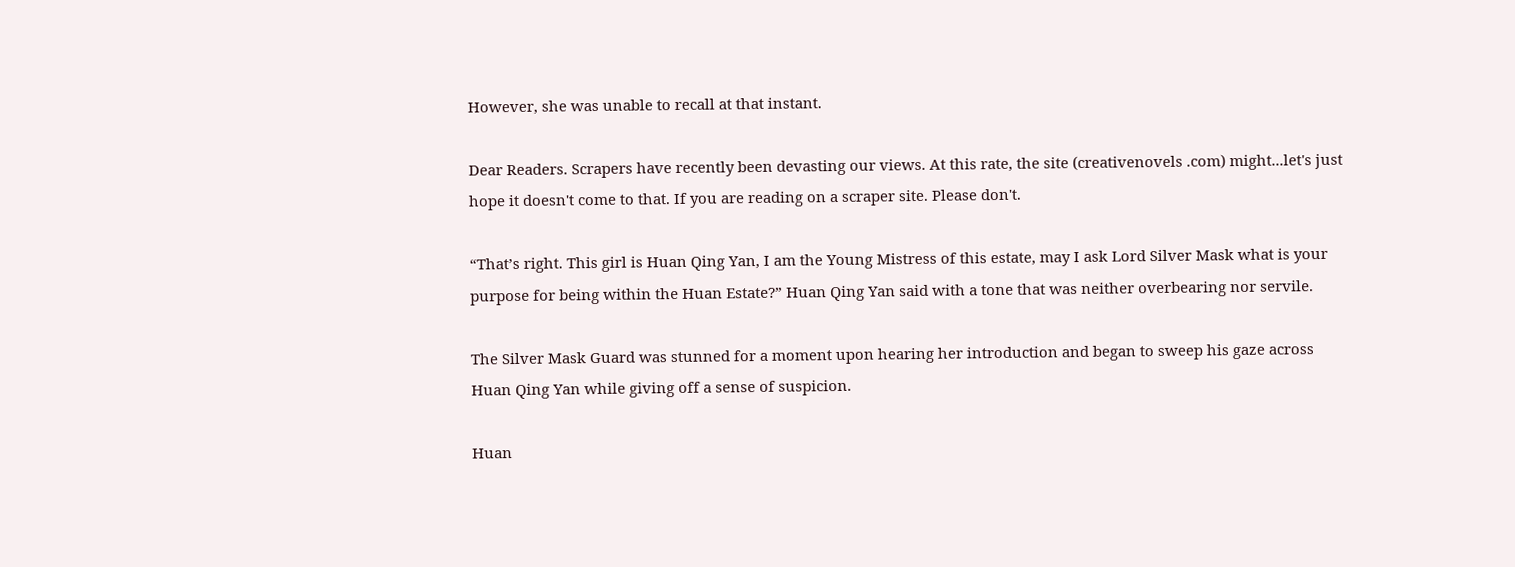However, she was unable to recall at that instant.

Dear Readers. Scrapers have recently been devasting our views. At this rate, the site (creativenovels .com) might...let's just hope it doesn't come to that. If you are reading on a scraper site. Please don't.

“That’s right. This girl is Huan Qing Yan, I am the Young Mistress of this estate, may I ask Lord Silver Mask what is your purpose for being within the Huan Estate?” Huan Qing Yan said with a tone that was neither overbearing nor servile.

The Silver Mask Guard was stunned for a moment upon hearing her introduction and began to sweep his gaze across Huan Qing Yan while giving off a sense of suspicion.

Huan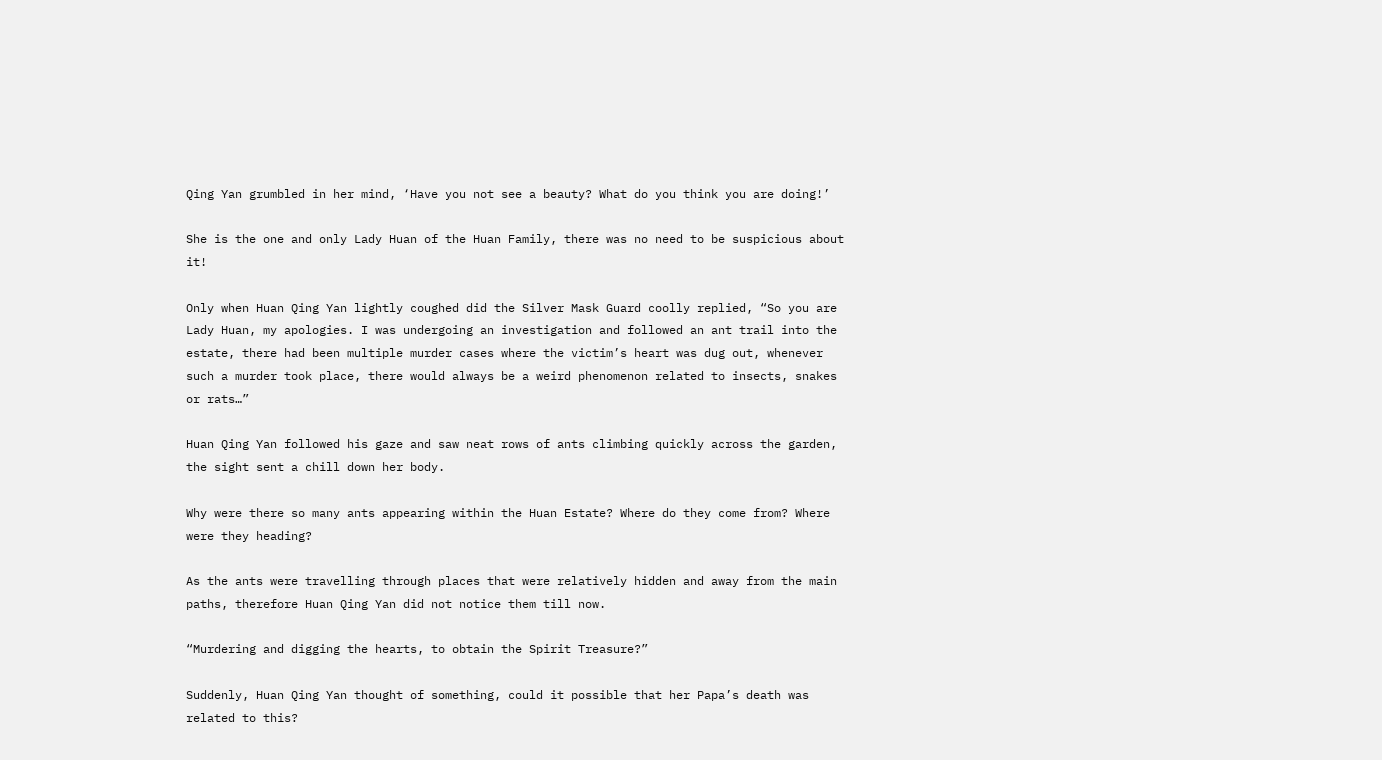Qing Yan grumbled in her mind, ‘Have you not see a beauty? What do you think you are doing!’

She is the one and only Lady Huan of the Huan Family, there was no need to be suspicious about it!

Only when Huan Qing Yan lightly coughed did the Silver Mask Guard coolly replied, “So you are Lady Huan, my apologies. I was undergoing an investigation and followed an ant trail into the estate, there had been multiple murder cases where the victim’s heart was dug out, whenever such a murder took place, there would always be a weird phenomenon related to insects, snakes or rats…”

Huan Qing Yan followed his gaze and saw neat rows of ants climbing quickly across the garden, the sight sent a chill down her body.

Why were there so many ants appearing within the Huan Estate? Where do they come from? Where were they heading?

As the ants were travelling through places that were relatively hidden and away from the main paths, therefore Huan Qing Yan did not notice them till now.

“Murdering and digging the hearts, to obtain the Spirit Treasure?”

Suddenly, Huan Qing Yan thought of something, could it possible that her Papa’s death was related to this?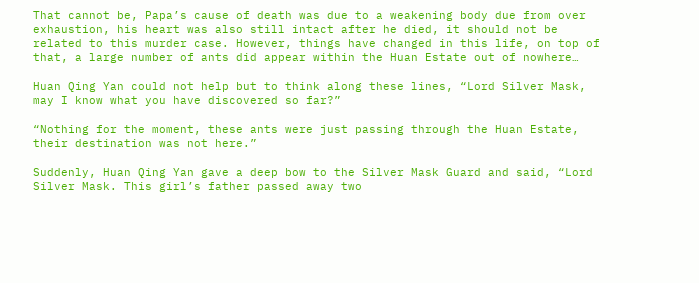That cannot be, Papa’s cause of death was due to a weakening body due from over exhaustion, his heart was also still intact after he died, it should not be related to this murder case. However, things have changed in this life, on top of that, a large number of ants did appear within the Huan Estate out of nowhere…

Huan Qing Yan could not help but to think along these lines, “Lord Silver Mask, may I know what you have discovered so far?”

“Nothing for the moment, these ants were just passing through the Huan Estate, their destination was not here.”

Suddenly, Huan Qing Yan gave a deep bow to the Silver Mask Guard and said, “Lord Silver Mask. This girl’s father passed away two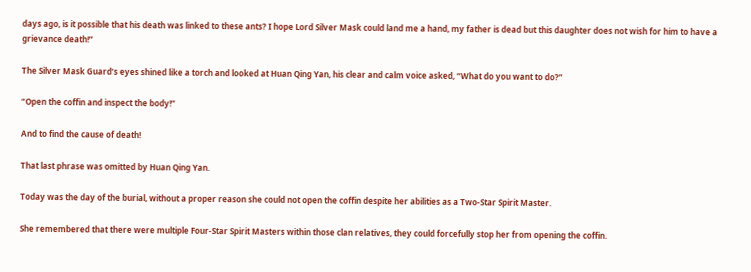days ago, is it possible that his death was linked to these ants? I hope Lord Silver Mask could land me a hand, my father is dead but this daughter does not wish for him to have a grievance death!”

The Silver Mask Guard’s eyes shined like a torch and looked at Huan Qing Yan, his clear and calm voice asked, “What do you want to do?”

“Open the coffin and inspect the body!”

And to find the cause of death!

That last phrase was omitted by Huan Qing Yan.

Today was the day of the burial, without a proper reason she could not open the coffin despite her abilities as a Two-Star Spirit Master.

She remembered that there were multiple Four-Star Spirit Masters within those clan relatives, they could forcefully stop her from opening the coffin.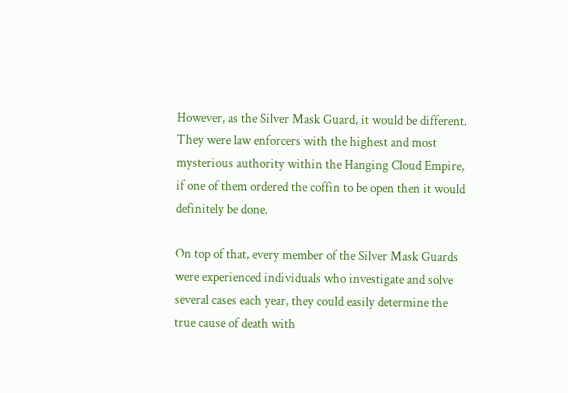However, as the Silver Mask Guard, it would be different. They were law enforcers with the highest and most mysterious authority within the Hanging Cloud Empire, if one of them ordered the coffin to be open then it would definitely be done.

On top of that, every member of the Silver Mask Guards were experienced individuals who investigate and solve several cases each year, they could easily determine the true cause of death with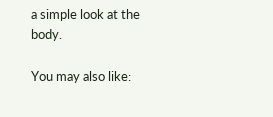a simple look at the body.

You may also like: